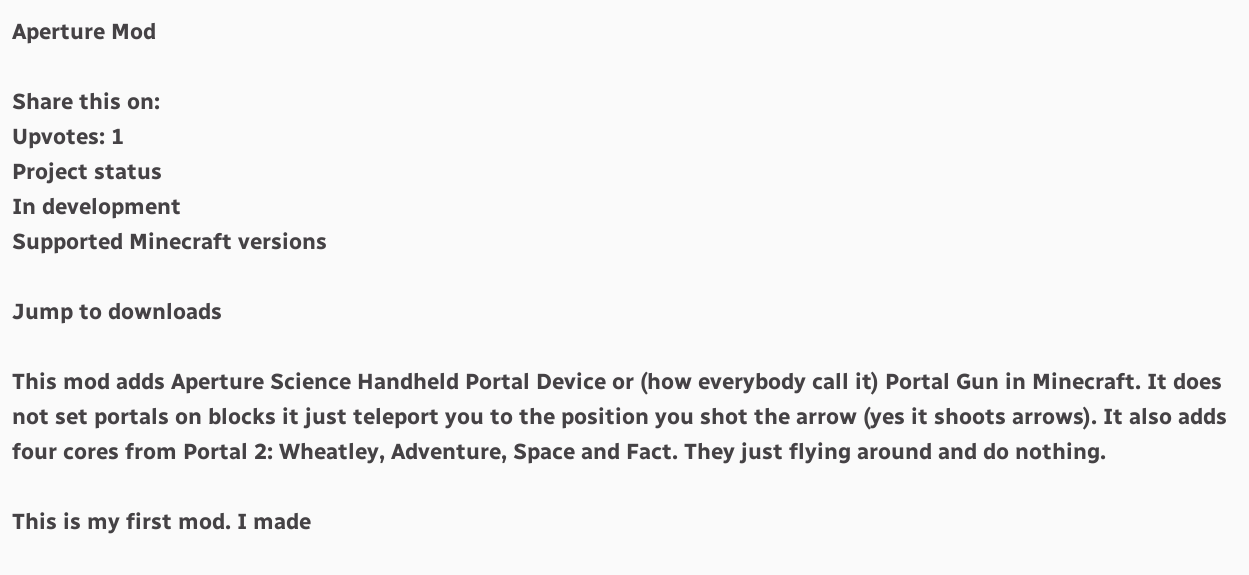Aperture Mod

Share this on:
Upvotes: 1
Project status
In development
Supported Minecraft versions

Jump to downloads

This mod adds Aperture Science Handheld Portal Device or (how everybody call it) Portal Gun in Minecraft. It does not set portals on blocks it just teleport you to the position you shot the arrow (yes it shoots arrows). It also adds four cores from Portal 2: Wheatley, Adventure, Space and Fact. They just flying around and do nothing.

This is my first mod. I made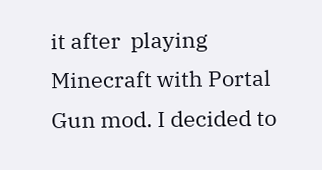it after  playing Minecraft with Portal Gun mod. I decided to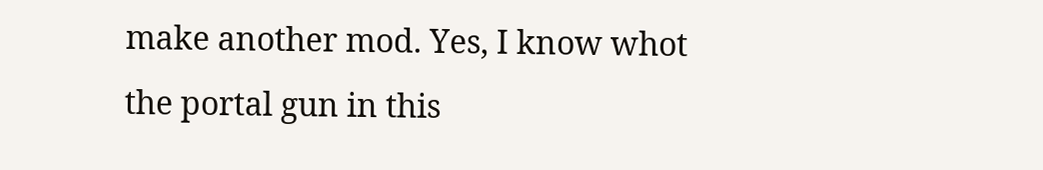make another mod. Yes, I know whot the portal gun in this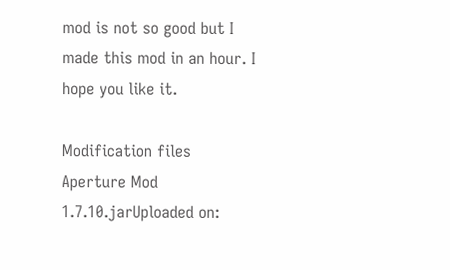mod is not so good but I made this mod in an hour. I hope you like it.

Modification files
Aperture Mod 1.7.10.jarUploaded on: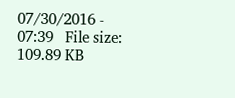07/30/2016 - 07:39   File size: 109.89 KB